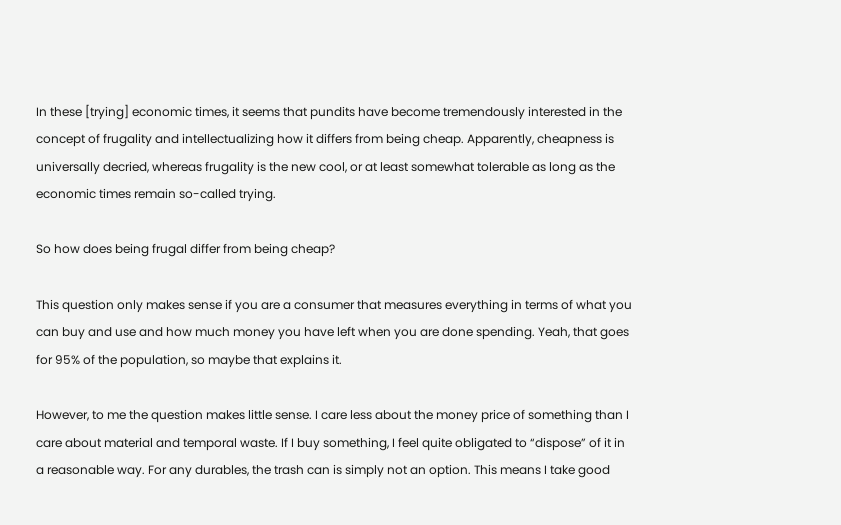In these [trying] economic times, it seems that pundits have become tremendously interested in the concept of frugality and intellectualizing how it differs from being cheap. Apparently, cheapness is universally decried, whereas frugality is the new cool, or at least somewhat tolerable as long as the economic times remain so-called trying.

So how does being frugal differ from being cheap?

This question only makes sense if you are a consumer that measures everything in terms of what you can buy and use and how much money you have left when you are done spending. Yeah, that goes for 95% of the population, so maybe that explains it.

However, to me the question makes little sense. I care less about the money price of something than I care about material and temporal waste. If I buy something, I feel quite obligated to “dispose” of it in a reasonable way. For any durables, the trash can is simply not an option. This means I take good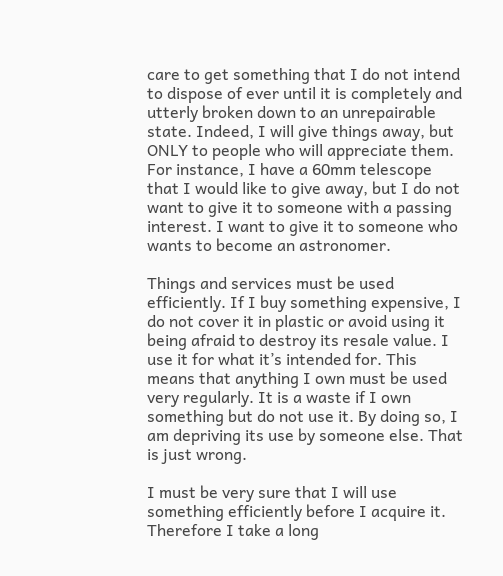care to get something that I do not intend to dispose of ever until it is completely and utterly broken down to an unrepairable state. Indeed, I will give things away, but ONLY to people who will appreciate them. For instance, I have a 60mm telescope that I would like to give away, but I do not want to give it to someone with a passing interest. I want to give it to someone who wants to become an astronomer.

Things and services must be used efficiently. If I buy something expensive, I do not cover it in plastic or avoid using it being afraid to destroy its resale value. I use it for what it’s intended for. This means that anything I own must be used very regularly. It is a waste if I own something but do not use it. By doing so, I am depriving its use by someone else. That is just wrong.

I must be very sure that I will use something efficiently before I acquire it. Therefore I take a long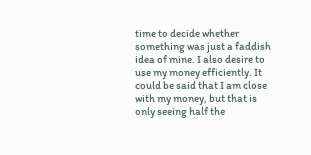time to decide whether something was just a faddish idea of mine. I also desire to use my money efficiently. It could be said that I am close with my money, but that is only seeing half the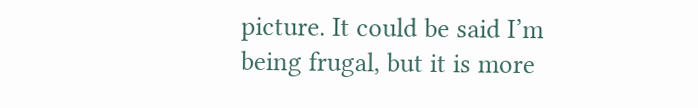picture. It could be said I’m being frugal, but it is more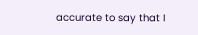accurate to say that I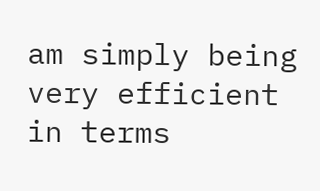am simply being very efficient in terms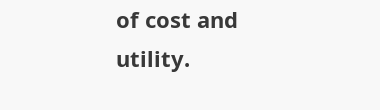of cost and utility.